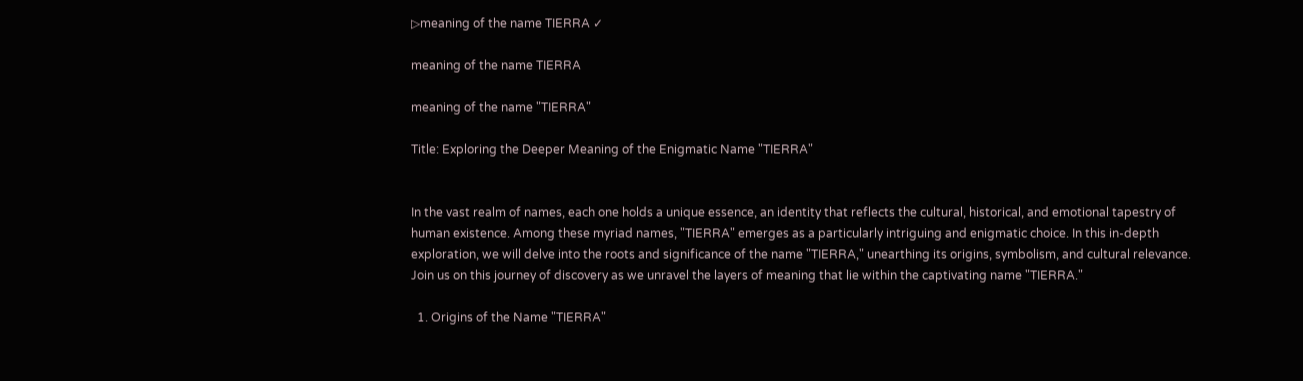▷meaning of the name TIERRA ✓

meaning of the name TIERRA

meaning of the name "TIERRA"

Title: Exploring the Deeper Meaning of the Enigmatic Name "TIERRA"


In the vast realm of names, each one holds a unique essence, an identity that reflects the cultural, historical, and emotional tapestry of human existence. Among these myriad names, "TIERRA" emerges as a particularly intriguing and enigmatic choice. In this in-depth exploration, we will delve into the roots and significance of the name "TIERRA," unearthing its origins, symbolism, and cultural relevance. Join us on this journey of discovery as we unravel the layers of meaning that lie within the captivating name "TIERRA."

  1. Origins of the Name "TIERRA"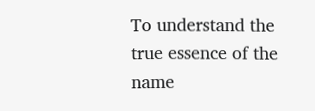To understand the true essence of the name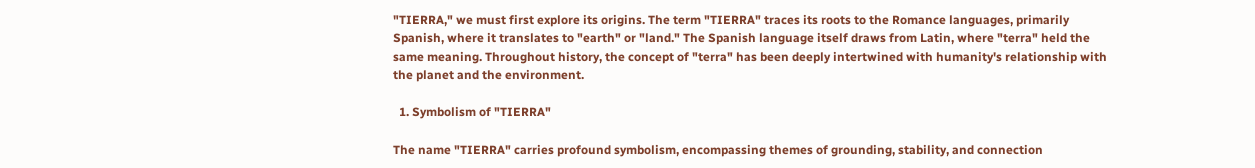"TIERRA," we must first explore its origins. The term "TIERRA" traces its roots to the Romance languages, primarily Spanish, where it translates to "earth" or "land." The Spanish language itself draws from Latin, where "terra" held the same meaning. Throughout history, the concept of "terra" has been deeply intertwined with humanity's relationship with the planet and the environment.

  1. Symbolism of "TIERRA"

The name "TIERRA" carries profound symbolism, encompassing themes of grounding, stability, and connection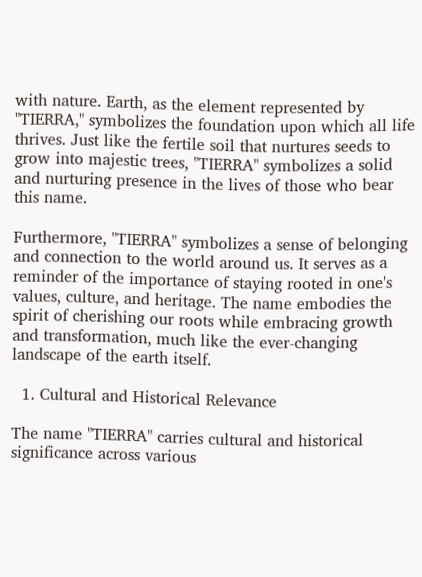with nature. Earth, as the element represented by "TIERRA," symbolizes the foundation upon which all life thrives. Just like the fertile soil that nurtures seeds to grow into majestic trees, "TIERRA" symbolizes a solid and nurturing presence in the lives of those who bear this name.

Furthermore, "TIERRA" symbolizes a sense of belonging and connection to the world around us. It serves as a reminder of the importance of staying rooted in one's values, culture, and heritage. The name embodies the spirit of cherishing our roots while embracing growth and transformation, much like the ever-changing landscape of the earth itself.

  1. Cultural and Historical Relevance

The name "TIERRA" carries cultural and historical significance across various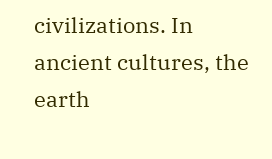civilizations. In ancient cultures, the earth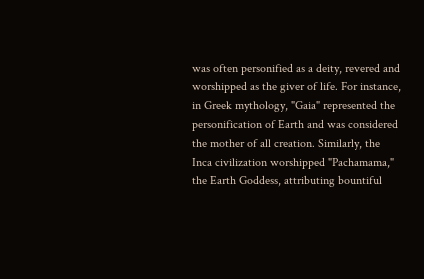was often personified as a deity, revered and worshipped as the giver of life. For instance, in Greek mythology, "Gaia" represented the personification of Earth and was considered the mother of all creation. Similarly, the Inca civilization worshipped "Pachamama," the Earth Goddess, attributing bountiful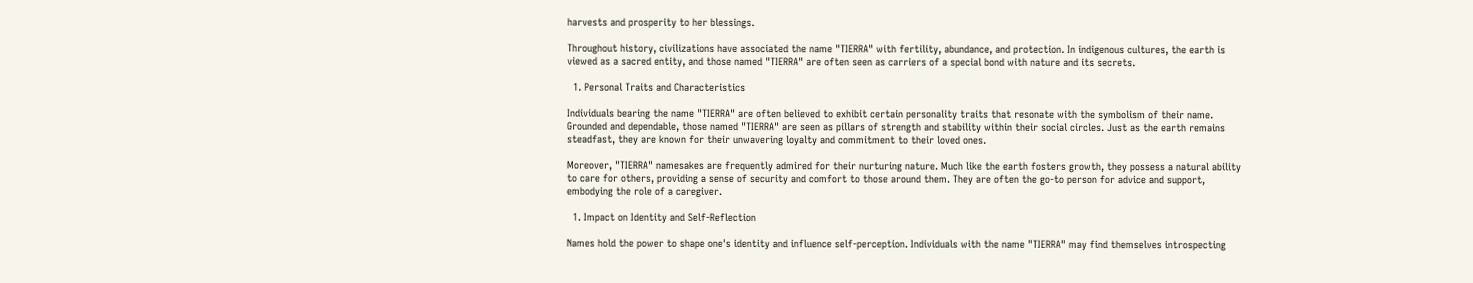harvests and prosperity to her blessings.

Throughout history, civilizations have associated the name "TIERRA" with fertility, abundance, and protection. In indigenous cultures, the earth is viewed as a sacred entity, and those named "TIERRA" are often seen as carriers of a special bond with nature and its secrets.

  1. Personal Traits and Characteristics

Individuals bearing the name "TIERRA" are often believed to exhibit certain personality traits that resonate with the symbolism of their name. Grounded and dependable, those named "TIERRA" are seen as pillars of strength and stability within their social circles. Just as the earth remains steadfast, they are known for their unwavering loyalty and commitment to their loved ones.

Moreover, "TIERRA" namesakes are frequently admired for their nurturing nature. Much like the earth fosters growth, they possess a natural ability to care for others, providing a sense of security and comfort to those around them. They are often the go-to person for advice and support, embodying the role of a caregiver.

  1. Impact on Identity and Self-Reflection

Names hold the power to shape one's identity and influence self-perception. Individuals with the name "TIERRA" may find themselves introspecting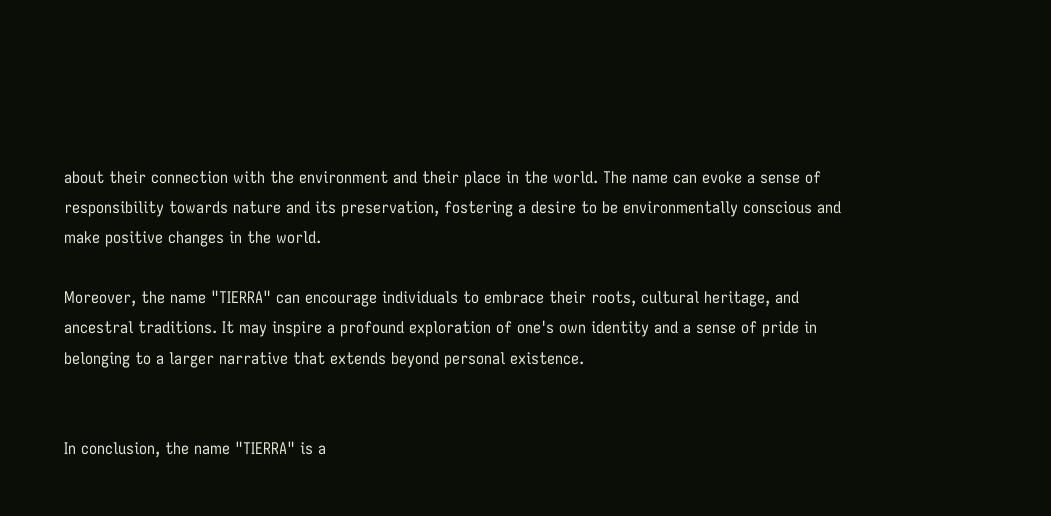about their connection with the environment and their place in the world. The name can evoke a sense of responsibility towards nature and its preservation, fostering a desire to be environmentally conscious and make positive changes in the world.

Moreover, the name "TIERRA" can encourage individuals to embrace their roots, cultural heritage, and ancestral traditions. It may inspire a profound exploration of one's own identity and a sense of pride in belonging to a larger narrative that extends beyond personal existence.


In conclusion, the name "TIERRA" is a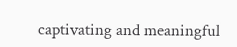captivating and meaningful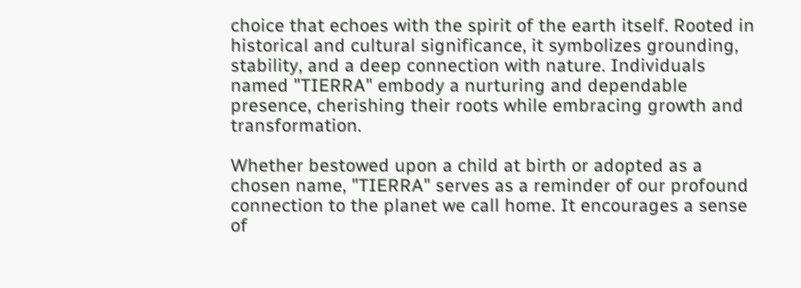choice that echoes with the spirit of the earth itself. Rooted in historical and cultural significance, it symbolizes grounding, stability, and a deep connection with nature. Individuals named "TIERRA" embody a nurturing and dependable presence, cherishing their roots while embracing growth and transformation.

Whether bestowed upon a child at birth or adopted as a chosen name, "TIERRA" serves as a reminder of our profound connection to the planet we call home. It encourages a sense of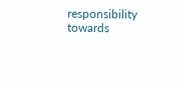responsibility towards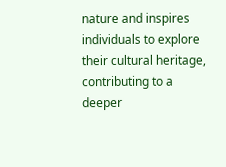nature and inspires individuals to explore their cultural heritage, contributing to a deeper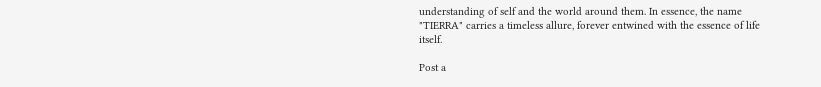understanding of self and the world around them. In essence, the name "TIERRA" carries a timeless allure, forever entwined with the essence of life itself.

Post a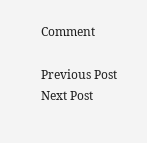Comment

Previous Post Next Post